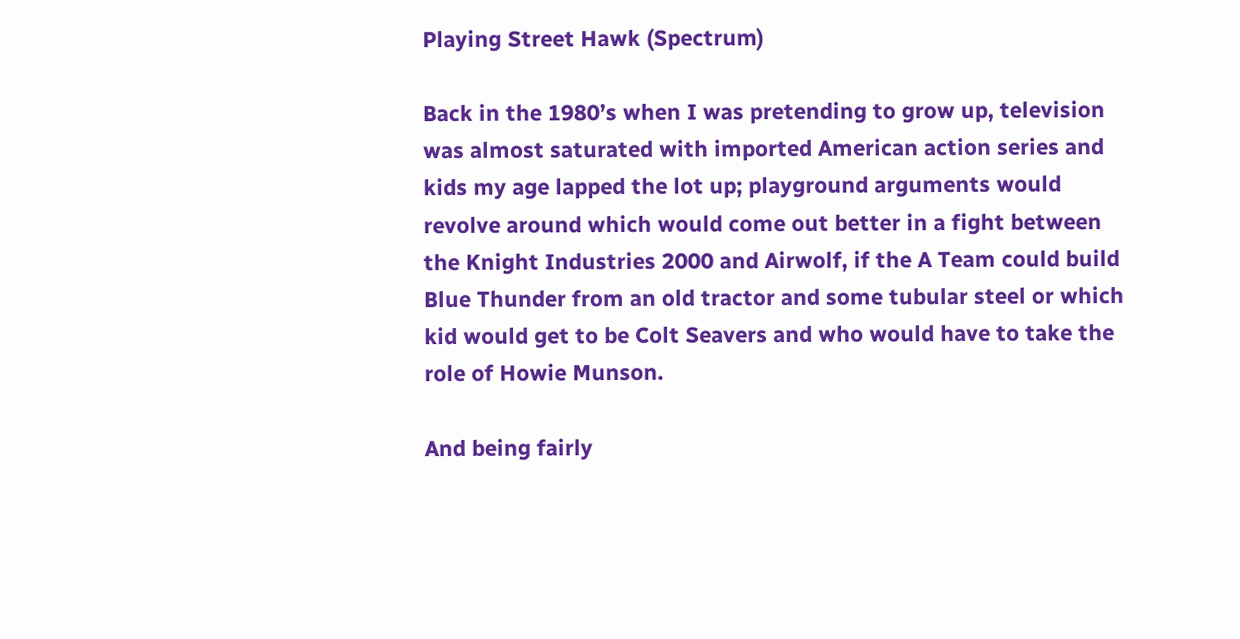Playing Street Hawk (Spectrum)

Back in the 1980’s when I was pretending to grow up, television was almost saturated with imported American action series and kids my age lapped the lot up; playground arguments would revolve around which would come out better in a fight between the Knight Industries 2000 and Airwolf, if the A Team could build Blue Thunder from an old tractor and some tubular steel or which kid would get to be Colt Seavers and who would have to take the role of Howie Munson.

And being fairly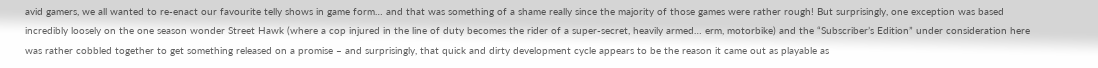avid gamers, we all wanted to re-enact our favourite telly shows in game form… and that was something of a shame really since the majority of those games were rather rough! But surprisingly, one exception was based incredibly loosely on the one season wonder Street Hawk (where a cop injured in the line of duty becomes the rider of a super-secret, heavily armed… erm, motorbike) and the “Subscriber’s Edition” under consideration here was rather cobbled together to get something released on a promise – and surprisingly, that quick and dirty development cycle appears to be the reason it came out as playable as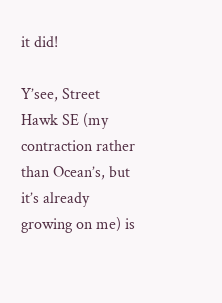it did!

Y’see, Street Hawk SE (my contraction rather than Ocean’s, but it’s already growing on me) is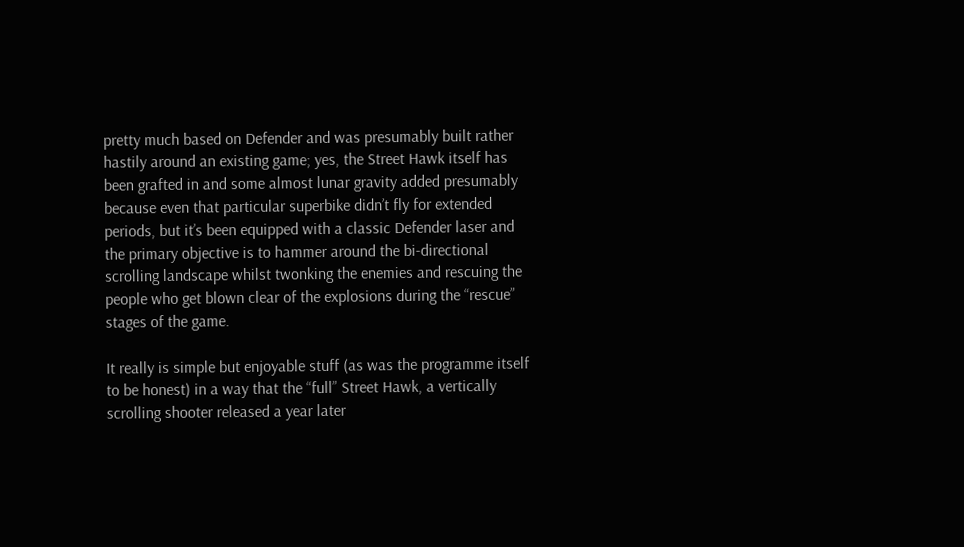pretty much based on Defender and was presumably built rather hastily around an existing game; yes, the Street Hawk itself has been grafted in and some almost lunar gravity added presumably because even that particular superbike didn’t fly for extended periods, but it’s been equipped with a classic Defender laser and the primary objective is to hammer around the bi-directional scrolling landscape whilst twonking the enemies and rescuing the people who get blown clear of the explosions during the “rescue” stages of the game.

It really is simple but enjoyable stuff (as was the programme itself to be honest) in a way that the “full” Street Hawk, a vertically scrolling shooter released a year later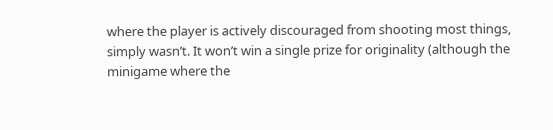where the player is actively discouraged from shooting most things, simply wasn’t. It won’t win a single prize for originality (although the minigame where the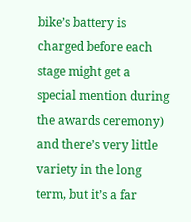bike’s battery is charged before each stage might get a special mention during the awards ceremony) and there’s very little variety in the long term, but it’s a far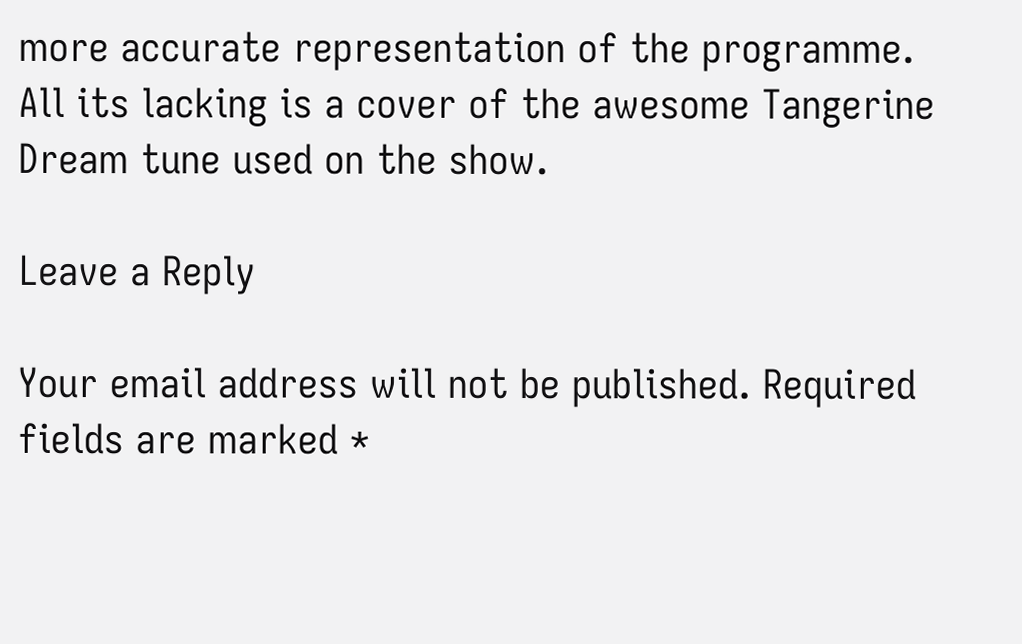more accurate representation of the programme. All its lacking is a cover of the awesome Tangerine Dream tune used on the show.

Leave a Reply

Your email address will not be published. Required fields are marked *